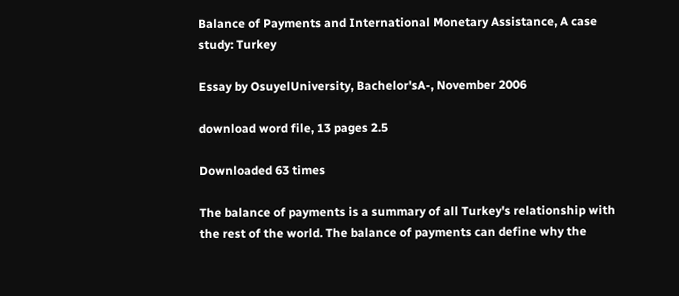Balance of Payments and International Monetary Assistance, A case study: Turkey

Essay by OsuyelUniversity, Bachelor'sA-, November 2006

download word file, 13 pages 2.5

Downloaded 63 times

The balance of payments is a summary of all Turkey's relationship with the rest of the world. The balance of payments can define why the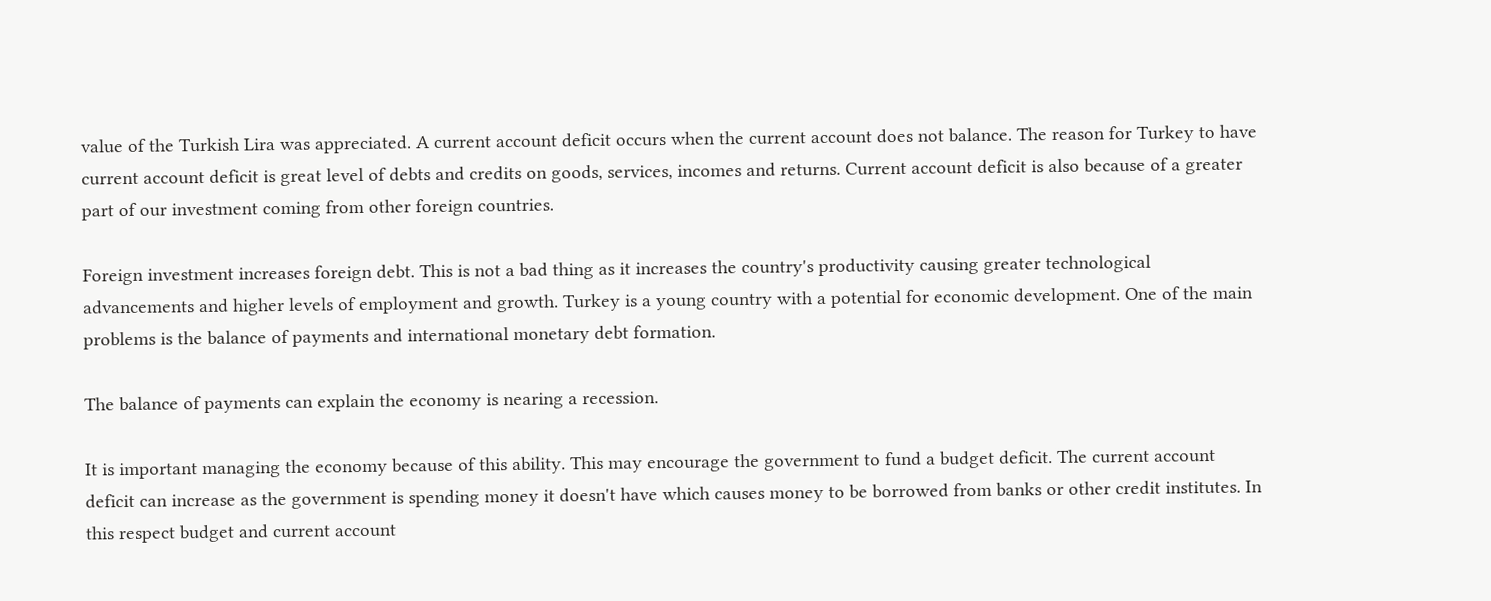value of the Turkish Lira was appreciated. A current account deficit occurs when the current account does not balance. The reason for Turkey to have current account deficit is great level of debts and credits on goods, services, incomes and returns. Current account deficit is also because of a greater part of our investment coming from other foreign countries.

Foreign investment increases foreign debt. This is not a bad thing as it increases the country's productivity causing greater technological advancements and higher levels of employment and growth. Turkey is a young country with a potential for economic development. One of the main problems is the balance of payments and international monetary debt formation.

The balance of payments can explain the economy is nearing a recession.

It is important managing the economy because of this ability. This may encourage the government to fund a budget deficit. The current account deficit can increase as the government is spending money it doesn't have which causes money to be borrowed from banks or other credit institutes. In this respect budget and current account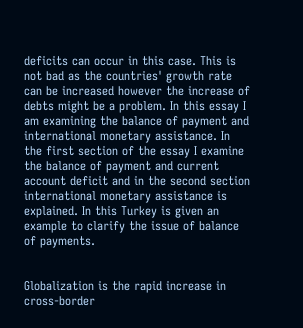deficits can occur in this case. This is not bad as the countries' growth rate can be increased however the increase of debts might be a problem. In this essay I am examining the balance of payment and international monetary assistance. In the first section of the essay I examine the balance of payment and current account deficit and in the second section international monetary assistance is explained. In this Turkey is given an example to clarify the issue of balance of payments.


Globalization is the rapid increase in cross-border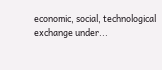economic, social, technological exchange under...